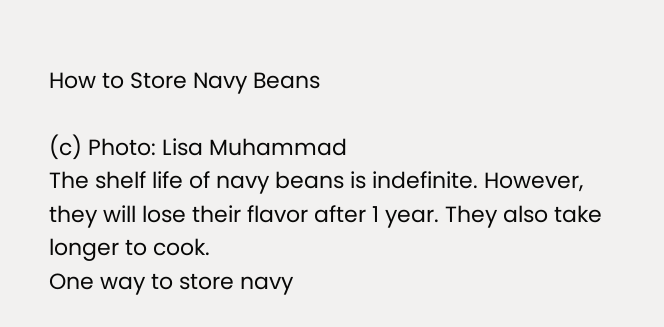How to Store Navy Beans

(c) Photo: Lisa Muhammad
The shelf life of navy beans is indefinite. However, they will lose their flavor after 1 year. They also take longer to cook.
One way to store navy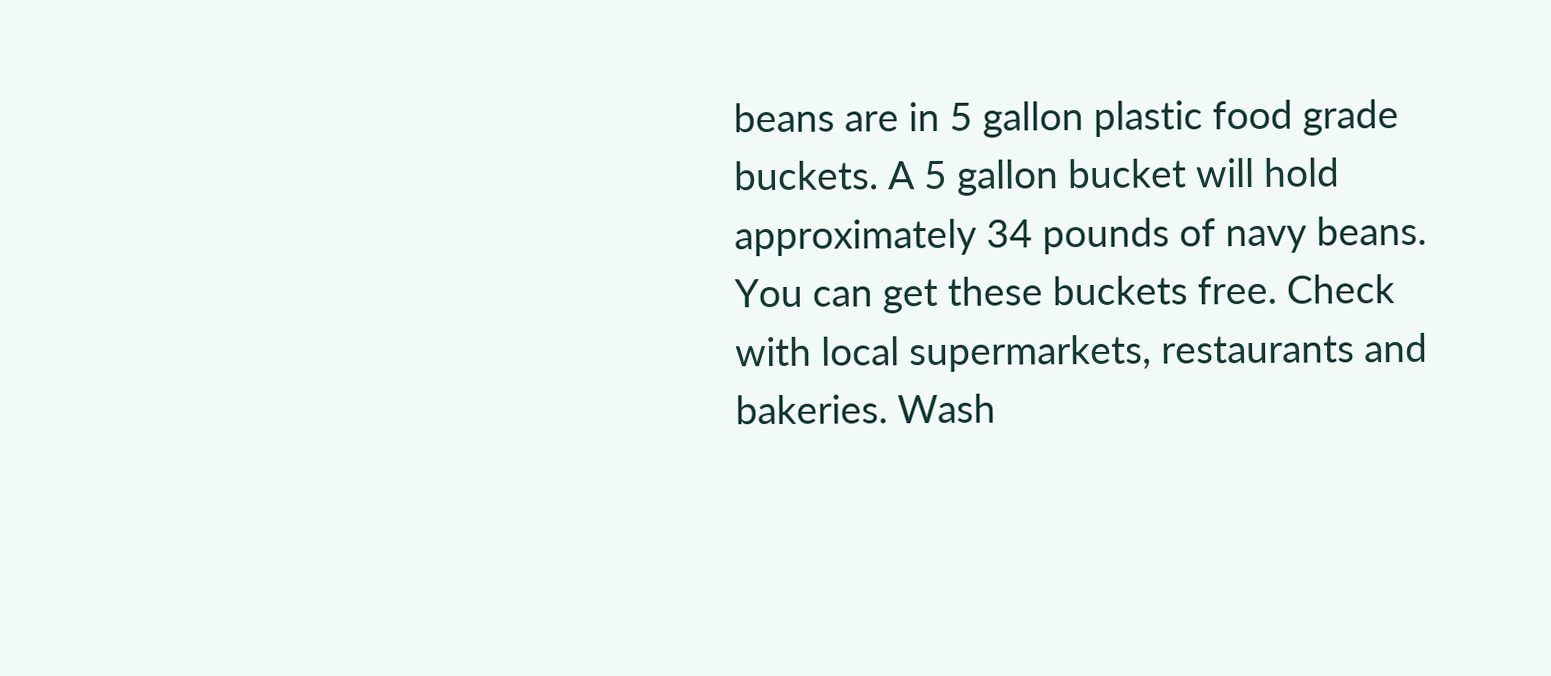beans are in 5 gallon plastic food grade buckets. A 5 gallon bucket will hold approximately 34 pounds of navy beans. You can get these buckets free. Check with local supermarkets, restaurants and bakeries. Wash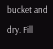bucket and dry. Fill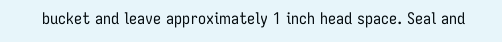bucket and leave approximately 1 inch head space. Seal and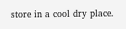store in a cool dry place.